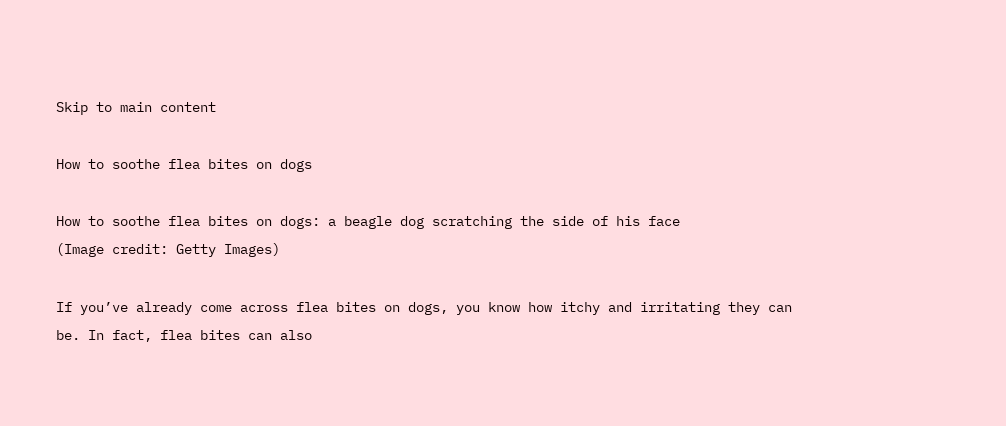Skip to main content

How to soothe flea bites on dogs

How to soothe flea bites on dogs: a beagle dog scratching the side of his face
(Image credit: Getty Images)

If you’ve already come across flea bites on dogs, you know how itchy and irritating they can be. In fact, flea bites can also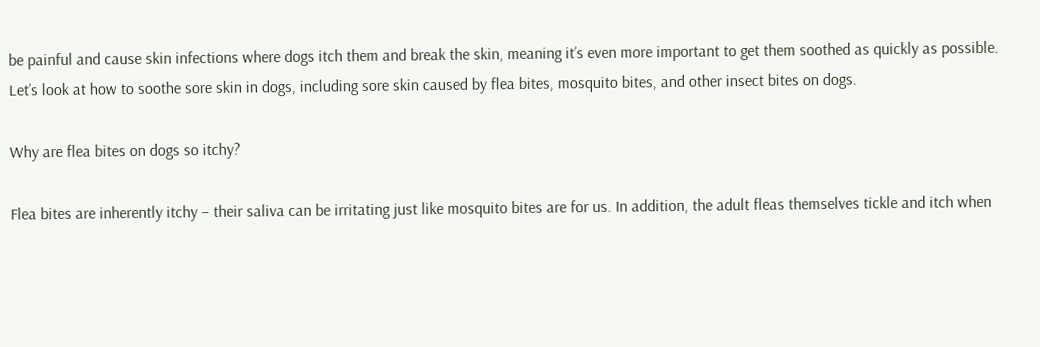be painful and cause skin infections where dogs itch them and break the skin, meaning it’s even more important to get them soothed as quickly as possible. Let’s look at how to soothe sore skin in dogs, including sore skin caused by flea bites, mosquito bites, and other insect bites on dogs.

Why are flea bites on dogs so itchy?

Flea bites are inherently itchy – their saliva can be irritating just like mosquito bites are for us. In addition, the adult fleas themselves tickle and itch when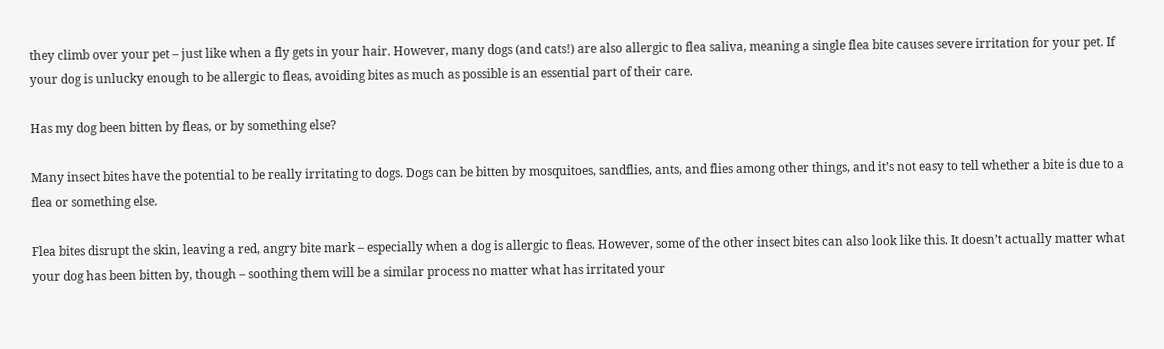they climb over your pet – just like when a fly gets in your hair. However, many dogs (and cats!) are also allergic to flea saliva, meaning a single flea bite causes severe irritation for your pet. If your dog is unlucky enough to be allergic to fleas, avoiding bites as much as possible is an essential part of their care.

Has my dog been bitten by fleas, or by something else?

Many insect bites have the potential to be really irritating to dogs. Dogs can be bitten by mosquitoes, sandflies, ants, and flies among other things, and it’s not easy to tell whether a bite is due to a flea or something else.

Flea bites disrupt the skin, leaving a red, angry bite mark – especially when a dog is allergic to fleas. However, some of the other insect bites can also look like this. It doesn’t actually matter what your dog has been bitten by, though – soothing them will be a similar process no matter what has irritated your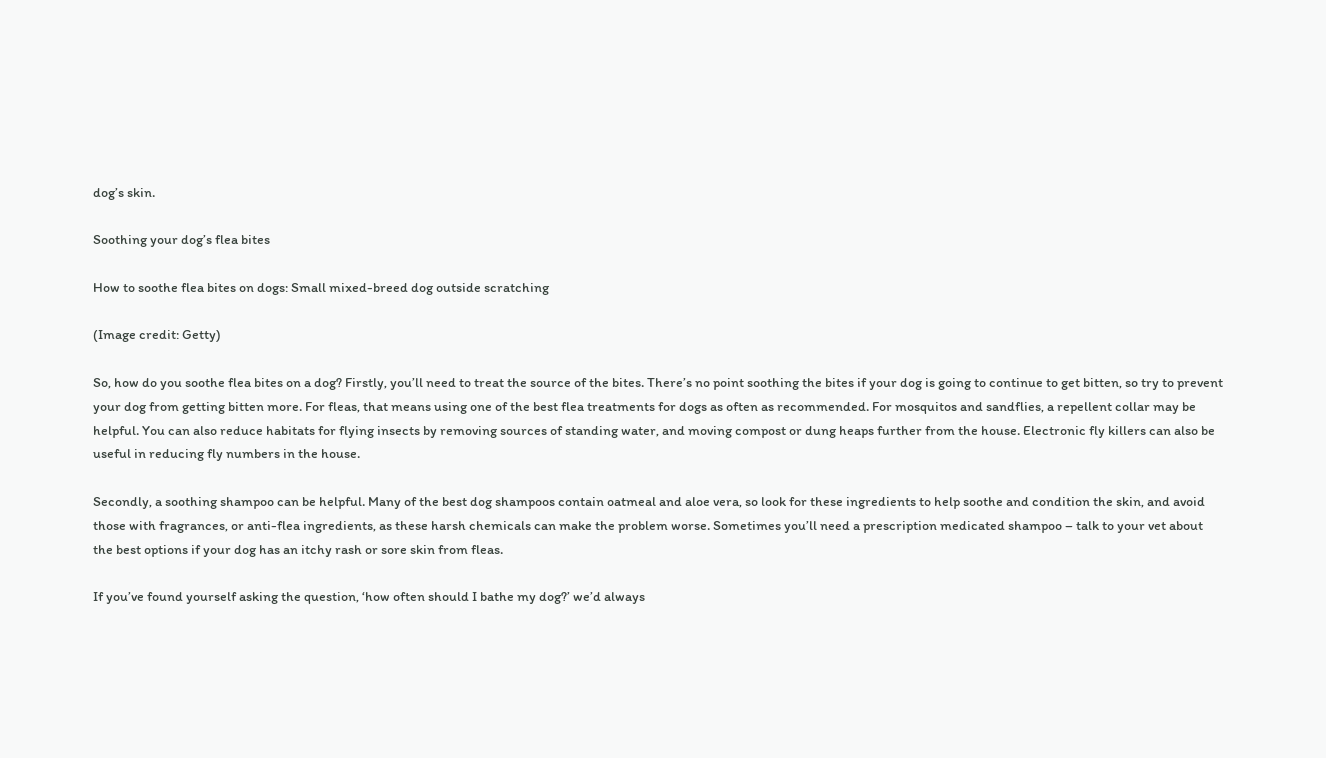dog’s skin.

Soothing your dog’s flea bites

How to soothe flea bites on dogs: Small mixed-breed dog outside scratching

(Image credit: Getty)

So, how do you soothe flea bites on a dog? Firstly, you’ll need to treat the source of the bites. There’s no point soothing the bites if your dog is going to continue to get bitten, so try to prevent your dog from getting bitten more. For fleas, that means using one of the best flea treatments for dogs as often as recommended. For mosquitos and sandflies, a repellent collar may be helpful. You can also reduce habitats for flying insects by removing sources of standing water, and moving compost or dung heaps further from the house. Electronic fly killers can also be useful in reducing fly numbers in the house.

Secondly, a soothing shampoo can be helpful. Many of the best dog shampoos contain oatmeal and aloe vera, so look for these ingredients to help soothe and condition the skin, and avoid those with fragrances, or anti-flea ingredients, as these harsh chemicals can make the problem worse. Sometimes you’ll need a prescription medicated shampoo – talk to your vet about the best options if your dog has an itchy rash or sore skin from fleas.

If you’ve found yourself asking the question, ‘how often should I bathe my dog?’ we’d always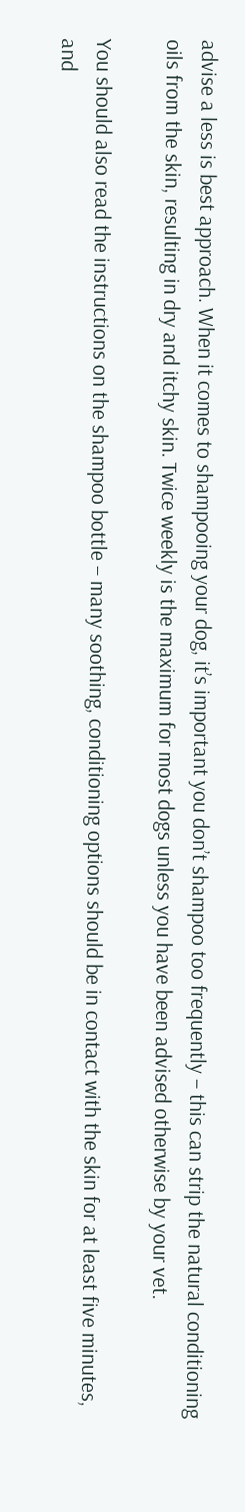advise a less is best approach. When it comes to shampooing your dog, it’s important you don’t shampoo too frequently – this can strip the natural conditioning oils from the skin, resulting in dry and itchy skin. Twice weekly is the maximum for most dogs unless you have been advised otherwise by your vet.

You should also read the instructions on the shampoo bottle – many soothing, conditioning options should be in contact with the skin for at least five minutes, and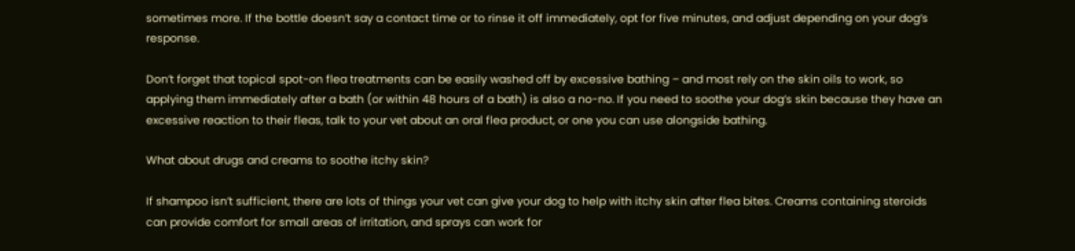sometimes more. If the bottle doesn’t say a contact time or to rinse it off immediately, opt for five minutes, and adjust depending on your dog’s response.

Don’t forget that topical spot-on flea treatments can be easily washed off by excessive bathing – and most rely on the skin oils to work, so applying them immediately after a bath (or within 48 hours of a bath) is also a no-no. If you need to soothe your dog’s skin because they have an excessive reaction to their fleas, talk to your vet about an oral flea product, or one you can use alongside bathing.

What about drugs and creams to soothe itchy skin?

If shampoo isn’t sufficient, there are lots of things your vet can give your dog to help with itchy skin after flea bites. Creams containing steroids can provide comfort for small areas of irritation, and sprays can work for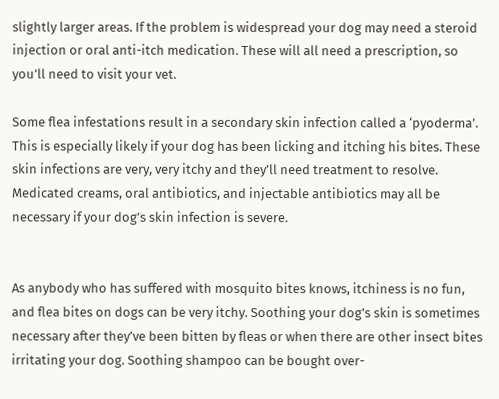slightly larger areas. If the problem is widespread your dog may need a steroid injection or oral anti-itch medication. These will all need a prescription, so you’ll need to visit your vet.

Some flea infestations result in a secondary skin infection called a ‘pyoderma’. This is especially likely if your dog has been licking and itching his bites. These skin infections are very, very itchy and they’ll need treatment to resolve. Medicated creams, oral antibiotics, and injectable antibiotics may all be necessary if your dog’s skin infection is severe.


As anybody who has suffered with mosquito bites knows, itchiness is no fun, and flea bites on dogs can be very itchy. Soothing your dog’s skin is sometimes necessary after they’ve been bitten by fleas or when there are other insect bites irritating your dog. Soothing shampoo can be bought over-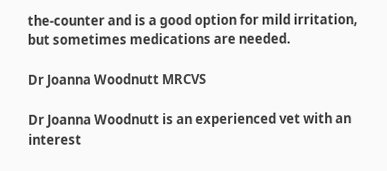the-counter and is a good option for mild irritation, but sometimes medications are needed.

Dr Joanna Woodnutt MRCVS

Dr Joanna Woodnutt is an experienced vet with an interest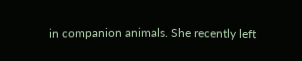in companion animals. She recently left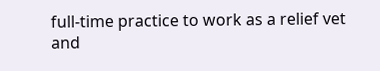full-time practice to work as a relief vet and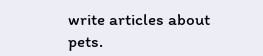write articles about pets.